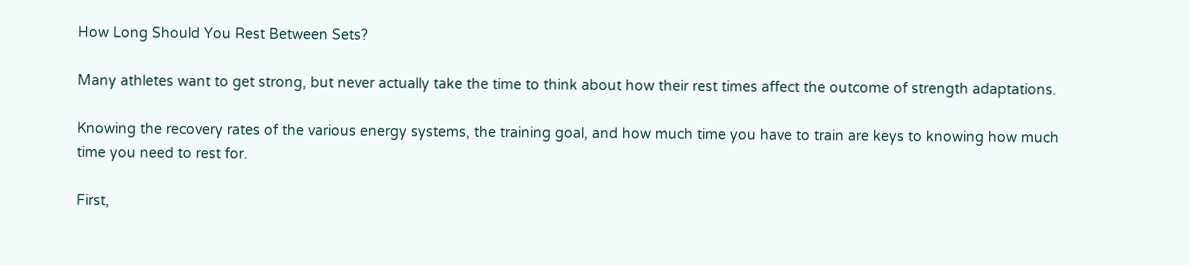How Long Should You Rest Between Sets?

Many athletes want to get strong, but never actually take the time to think about how their rest times affect the outcome of strength adaptations.

Knowing the recovery rates of the various energy systems, the training goal, and how much time you have to train are keys to knowing how much time you need to rest for.

First,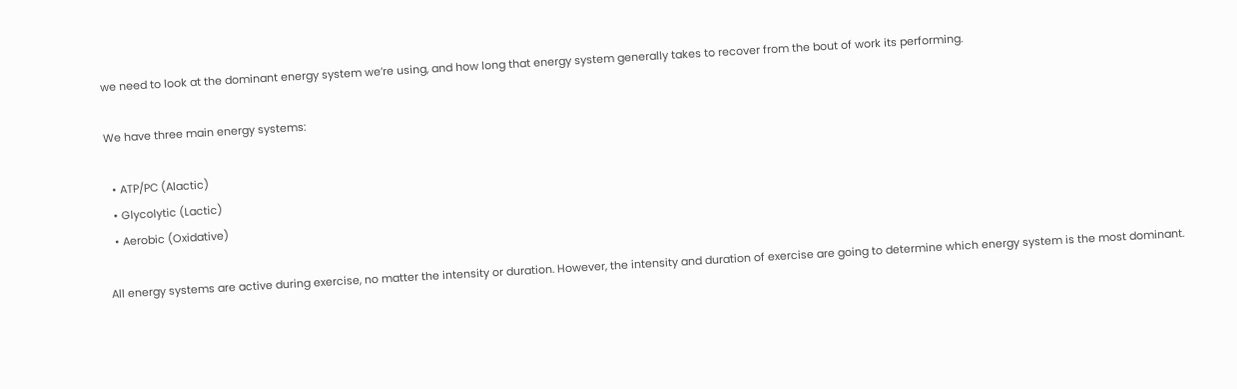we need to look at the dominant energy system we’re using, and how long that energy system generally takes to recover from the bout of work its performing.

We have three main energy systems:

  • ATP/PC (Alactic)
  • Glycolytic (Lactic)
  • Aerobic (Oxidative)

All energy systems are active during exercise, no matter the intensity or duration. However, the intensity and duration of exercise are going to determine which energy system is the most dominant.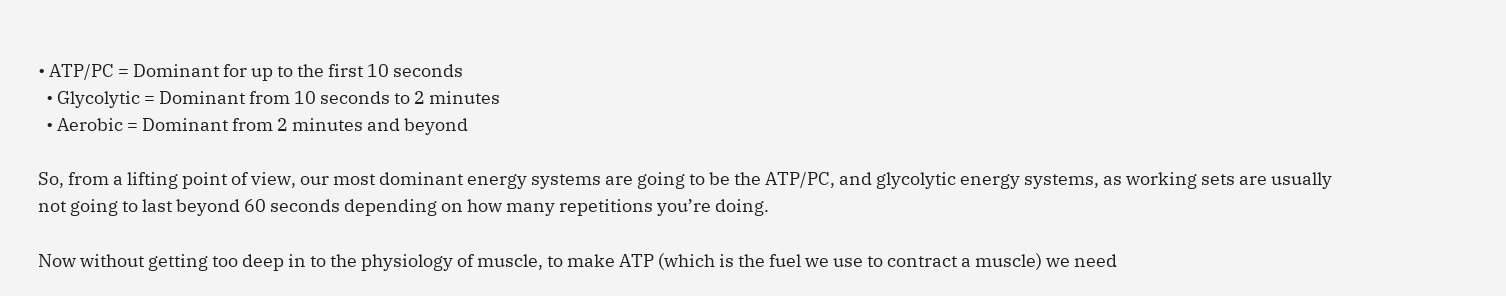• ATP/PC = Dominant for up to the first 10 seconds
  • Glycolytic = Dominant from 10 seconds to 2 minutes
  • Aerobic = Dominant from 2 minutes and beyond

So, from a lifting point of view, our most dominant energy systems are going to be the ATP/PC, and glycolytic energy systems, as working sets are usually not going to last beyond 60 seconds depending on how many repetitions you’re doing.

Now without getting too deep in to the physiology of muscle, to make ATP (which is the fuel we use to contract a muscle) we need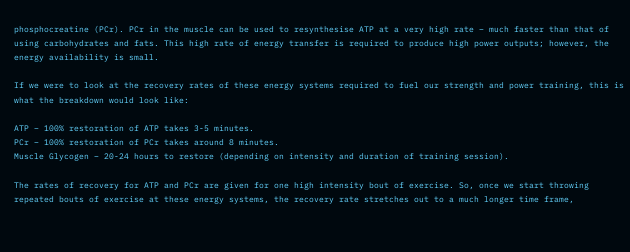phosphocreatine (PCr). PCr in the muscle can be used to resynthesise ATP at a very high rate – much faster than that of using carbohydrates and fats. This high rate of energy transfer is required to produce high power outputs; however, the energy availability is small.

If we were to look at the recovery rates of these energy systems required to fuel our strength and power training, this is what the breakdown would look like:

ATP – 100% restoration of ATP takes 3-5 minutes.
PCr – 100% restoration of PCr takes around 8 minutes.
Muscle Glycogen – 20-24 hours to restore (depending on intensity and duration of training session).

The rates of recovery for ATP and PCr are given for one high intensity bout of exercise. So, once we start throwing repeated bouts of exercise at these energy systems, the recovery rate stretches out to a much longer time frame,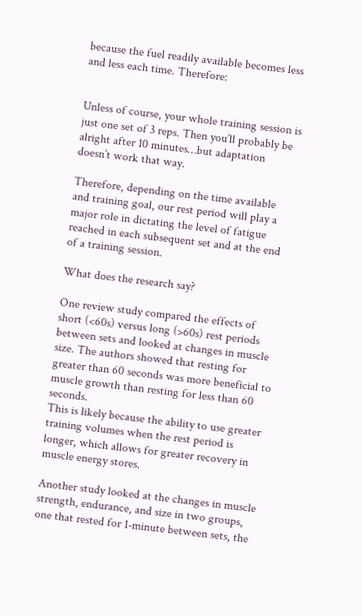because the fuel readily available becomes less and less each time. Therefore:


Unless of course, your whole training session is just one set of 3 reps. Then you’ll probably be alright after 10 minutes…but adaptation doesn’t work that way.

Therefore, depending on the time available and training goal, our rest period will play a major role in dictating the level of fatigue reached in each subsequent set and at the end of a training session.

What does the research say?

One review study compared the effects of short (<60s) versus long (>60s) rest periods between sets and looked at changes in muscle size. The authors showed that resting for greater than 60 seconds was more beneficial to muscle growth than resting for less than 60 seconds.
This is likely because the ability to use greater training volumes when the rest period is longer, which allows for greater recovery in muscle energy stores.

Another study looked at the changes in muscle strength, endurance, and size in two groups, one that rested for 1-minute between sets, the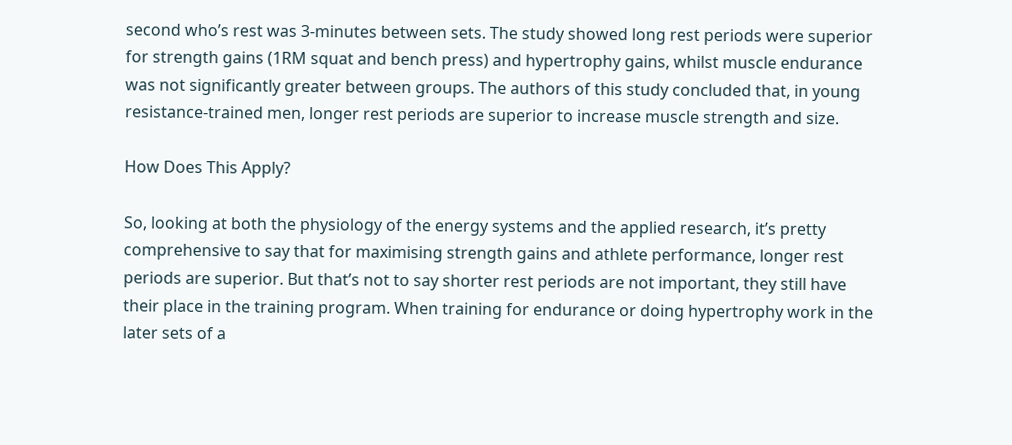second who’s rest was 3-minutes between sets. The study showed long rest periods were superior for strength gains (1RM squat and bench press) and hypertrophy gains, whilst muscle endurance was not significantly greater between groups. The authors of this study concluded that, in young resistance-trained men, longer rest periods are superior to increase muscle strength and size.

How Does This Apply?

So, looking at both the physiology of the energy systems and the applied research, it’s pretty comprehensive to say that for maximising strength gains and athlete performance, longer rest periods are superior. But that’s not to say shorter rest periods are not important, they still have their place in the training program. When training for endurance or doing hypertrophy work in the later sets of a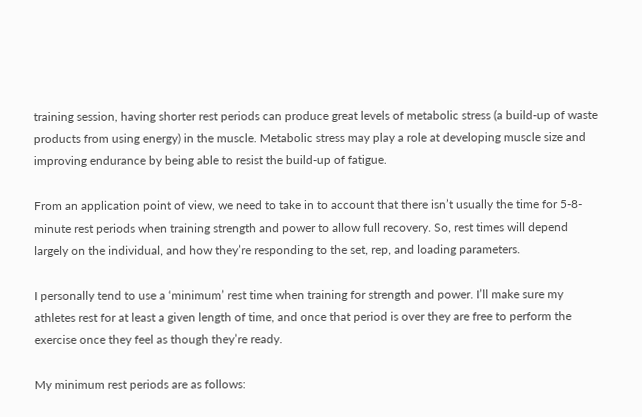training session, having shorter rest periods can produce great levels of metabolic stress (a build-up of waste products from using energy) in the muscle. Metabolic stress may play a role at developing muscle size and improving endurance by being able to resist the build-up of fatigue.

From an application point of view, we need to take in to account that there isn’t usually the time for 5-8-minute rest periods when training strength and power to allow full recovery. So, rest times will depend largely on the individual, and how they’re responding to the set, rep, and loading parameters.

I personally tend to use a ‘minimum’ rest time when training for strength and power. I’ll make sure my athletes rest for at least a given length of time, and once that period is over they are free to perform the exercise once they feel as though they’re ready.

My minimum rest periods are as follows: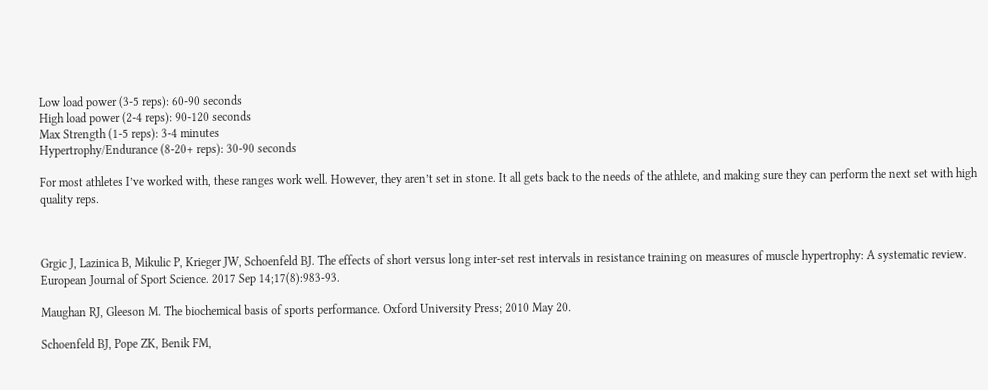Low load power (3-5 reps): 60-90 seconds
High load power (2-4 reps): 90-120 seconds
Max Strength (1-5 reps): 3-4 minutes
Hypertrophy/Endurance (8-20+ reps): 30-90 seconds

For most athletes I’ve worked with, these ranges work well. However, they aren’t set in stone. It all gets back to the needs of the athlete, and making sure they can perform the next set with high quality reps.



Grgic J, Lazinica B, Mikulic P, Krieger JW, Schoenfeld BJ. The effects of short versus long inter-set rest intervals in resistance training on measures of muscle hypertrophy: A systematic review. European Journal of Sport Science. 2017 Sep 14;17(8):983-93.

Maughan RJ, Gleeson M. The biochemical basis of sports performance. Oxford University Press; 2010 May 20.

Schoenfeld BJ, Pope ZK, Benik FM,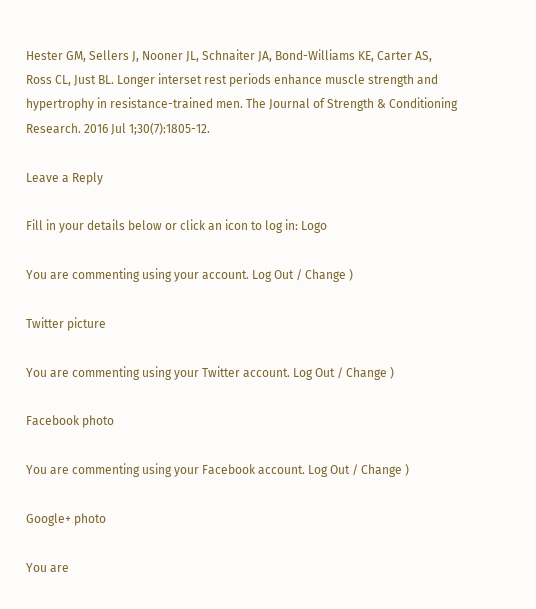Hester GM, Sellers J, Nooner JL, Schnaiter JA, Bond-Williams KE, Carter AS, Ross CL, Just BL. Longer interset rest periods enhance muscle strength and hypertrophy in resistance-trained men. The Journal of Strength & Conditioning Research. 2016 Jul 1;30(7):1805-12.

Leave a Reply

Fill in your details below or click an icon to log in: Logo

You are commenting using your account. Log Out / Change )

Twitter picture

You are commenting using your Twitter account. Log Out / Change )

Facebook photo

You are commenting using your Facebook account. Log Out / Change )

Google+ photo

You are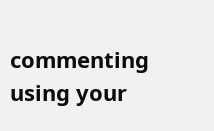commenting using your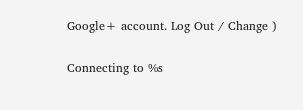Google+ account. Log Out / Change )

Connecting to %s